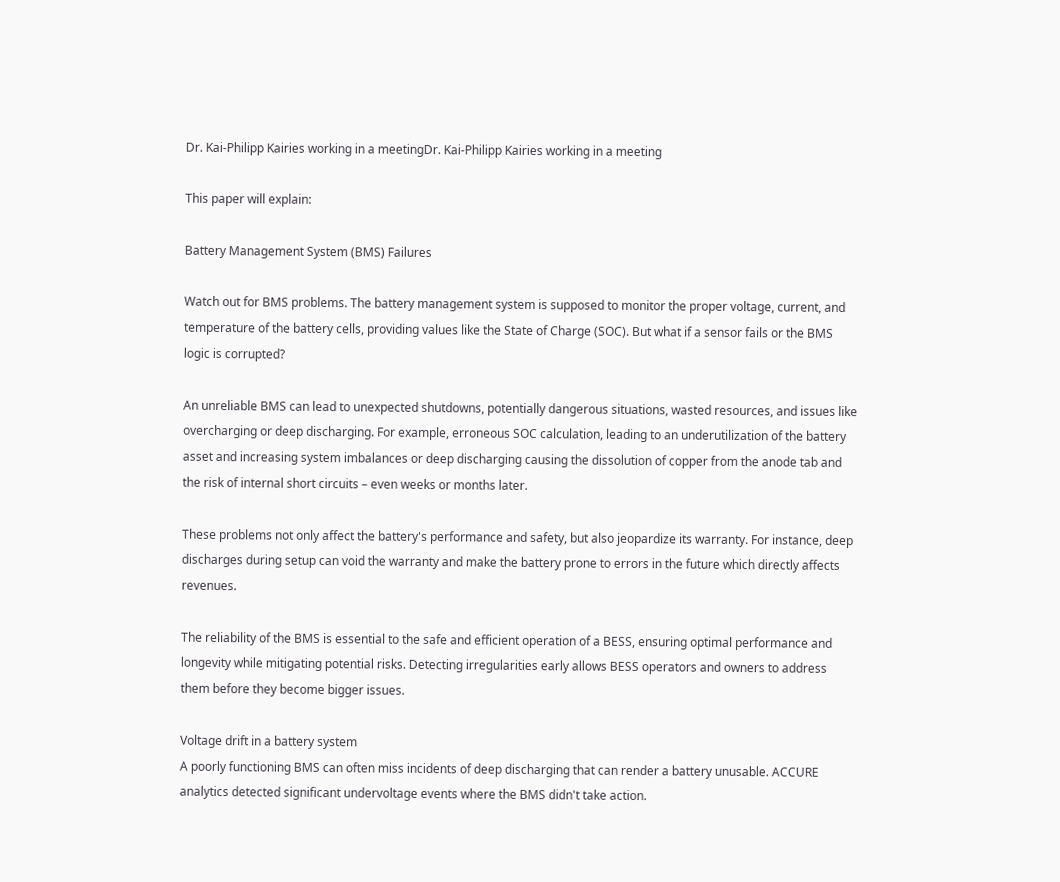Dr. Kai-Philipp Kairies working in a meetingDr. Kai-Philipp Kairies working in a meeting

This paper will explain:

Battery Management System (BMS) Failures

Watch out for BMS problems. The battery management system is supposed to monitor the proper voltage, current, and temperature of the battery cells, providing values like the State of Charge (SOC). But what if a sensor fails or the BMS logic is corrupted?

An unreliable BMS can lead to unexpected shutdowns, potentially dangerous situations, wasted resources, and issues like overcharging or deep discharging. For example, erroneous SOC calculation, leading to an underutilization of the battery asset and increasing system imbalances or deep discharging causing the dissolution of copper from the anode tab and the risk of internal short circuits – even weeks or months later.

These problems not only affect the battery's performance and safety, but also jeopardize its warranty. For instance, deep discharges during setup can void the warranty and make the battery prone to errors in the future which directly affects revenues.

The reliability of the BMS is essential to the safe and efficient operation of a BESS, ensuring optimal performance and longevity while mitigating potential risks. Detecting irregularities early allows BESS operators and owners to address them before they become bigger issues.

Voltage drift in a battery system
A poorly functioning BMS can often miss incidents of deep discharging that can render a battery unusable. ACCURE analytics detected significant undervoltage events where the BMS didn't take action.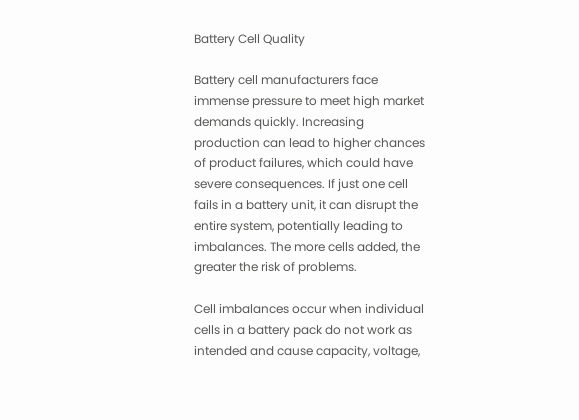Battery Cell Quality

Battery cell manufacturers face immense pressure to meet high market demands quickly. Increasing production can lead to higher chances of product failures, which could have severe consequences. If just one cell fails in a battery unit, it can disrupt the entire system, potentially leading to imbalances. The more cells added, the greater the risk of problems.

Cell imbalances occur when individual cells in a battery pack do not work as intended and cause capacity, voltage,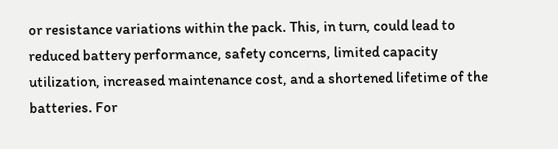or resistance variations within the pack. This, in turn, could lead to reduced battery performance, safety concerns, limited capacity utilization, increased maintenance cost, and a shortened lifetime of the batteries. For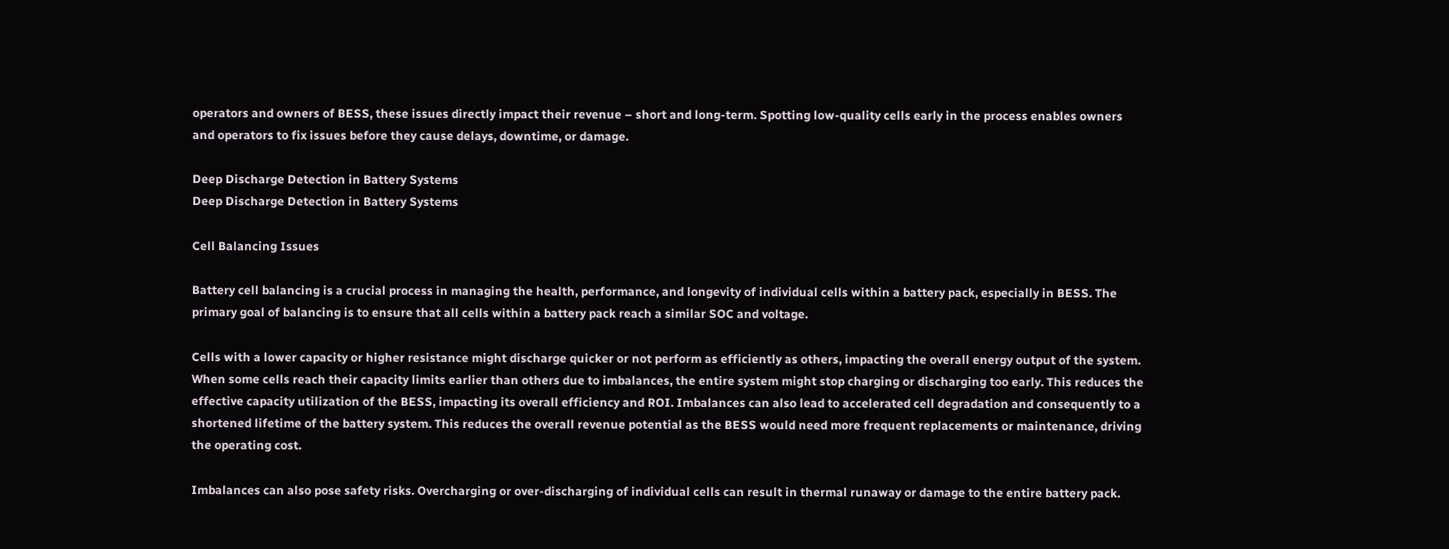operators and owners of BESS, these issues directly impact their revenue – short and long-term. Spotting low-quality cells early in the process enables owners and operators to fix issues before they cause delays, downtime, or damage.

Deep Discharge Detection in Battery Systems
Deep Discharge Detection in Battery Systems

Cell Balancing Issues

Battery cell balancing is a crucial process in managing the health, performance, and longevity of individual cells within a battery pack, especially in BESS. The primary goal of balancing is to ensure that all cells within a battery pack reach a similar SOC and voltage.

Cells with a lower capacity or higher resistance might discharge quicker or not perform as efficiently as others, impacting the overall energy output of the system. When some cells reach their capacity limits earlier than others due to imbalances, the entire system might stop charging or discharging too early. This reduces the effective capacity utilization of the BESS, impacting its overall efficiency and ROI. Imbalances can also lead to accelerated cell degradation and consequently to a shortened lifetime of the battery system. This reduces the overall revenue potential as the BESS would need more frequent replacements or maintenance, driving the operating cost.

Imbalances can also pose safety risks. Overcharging or over-discharging of individual cells can result in thermal runaway or damage to the entire battery pack.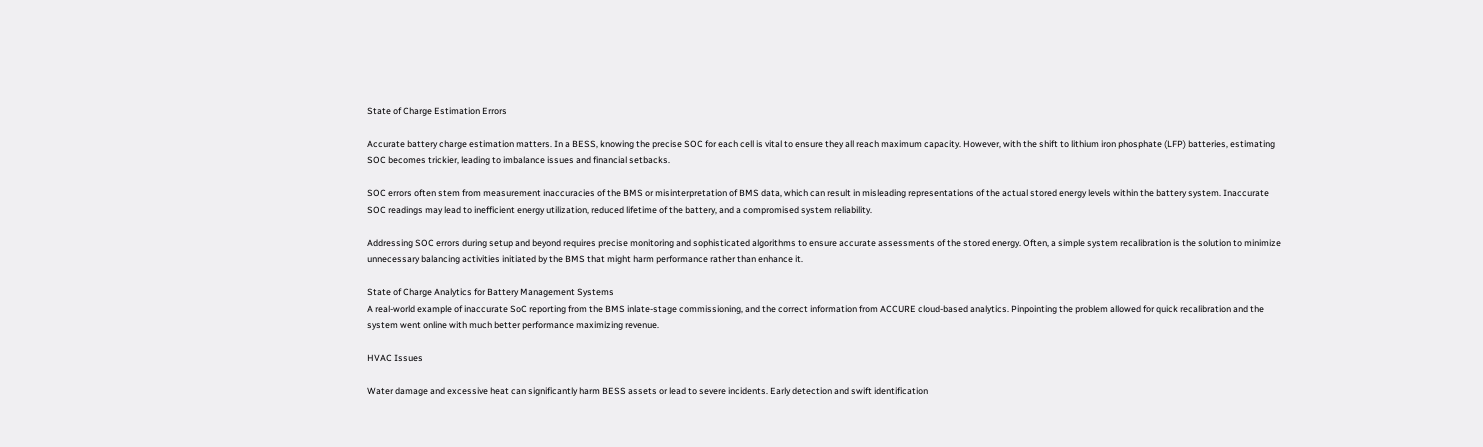State of Charge Estimation Errors

Accurate battery charge estimation matters. In a BESS, knowing the precise SOC for each cell is vital to ensure they all reach maximum capacity. However, with the shift to lithium iron phosphate (LFP) batteries, estimating SOC becomes trickier, leading to imbalance issues and financial setbacks.

SOC errors often stem from measurement inaccuracies of the BMS or misinterpretation of BMS data, which can result in misleading representations of the actual stored energy levels within the battery system. Inaccurate SOC readings may lead to inefficient energy utilization, reduced lifetime of the battery, and a compromised system reliability.

Addressing SOC errors during setup and beyond requires precise monitoring and sophisticated algorithms to ensure accurate assessments of the stored energy. Often, a simple system recalibration is the solution to minimize unnecessary balancing activities initiated by the BMS that might harm performance rather than enhance it.

State of Charge Analytics for Battery Management Systems
A real-world example of inaccurate SoC reporting from the BMS inlate-stage commissioning, and the correct information from ACCURE cloud-based analytics. Pinpointing the problem allowed for quick recalibration and the system went online with much better performance maximizing revenue.

HVAC Issues

Water damage and excessive heat can significantly harm BESS assets or lead to severe incidents. Early detection and swift identification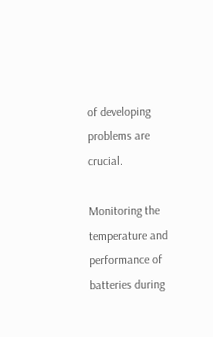of developing problems are crucial.

Monitoring the temperature and performance of batteries during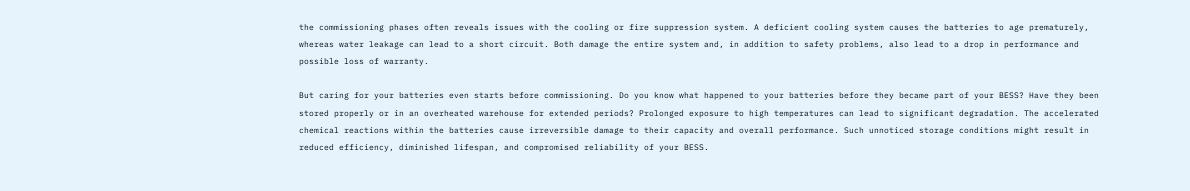the commissioning phases often reveals issues with the cooling or fire suppression system. A deficient cooling system causes the batteries to age prematurely, whereas water leakage can lead to a short circuit. Both damage the entire system and, in addition to safety problems, also lead to a drop in performance and possible loss of warranty.

But caring for your batteries even starts before commissioning. Do you know what happened to your batteries before they became part of your BESS? Have they been stored properly or in an overheated warehouse for extended periods? Prolonged exposure to high temperatures can lead to significant degradation. The accelerated chemical reactions within the batteries cause irreversible damage to their capacity and overall performance. Such unnoticed storage conditions might result in reduced efficiency, diminished lifespan, and compromised reliability of your BESS.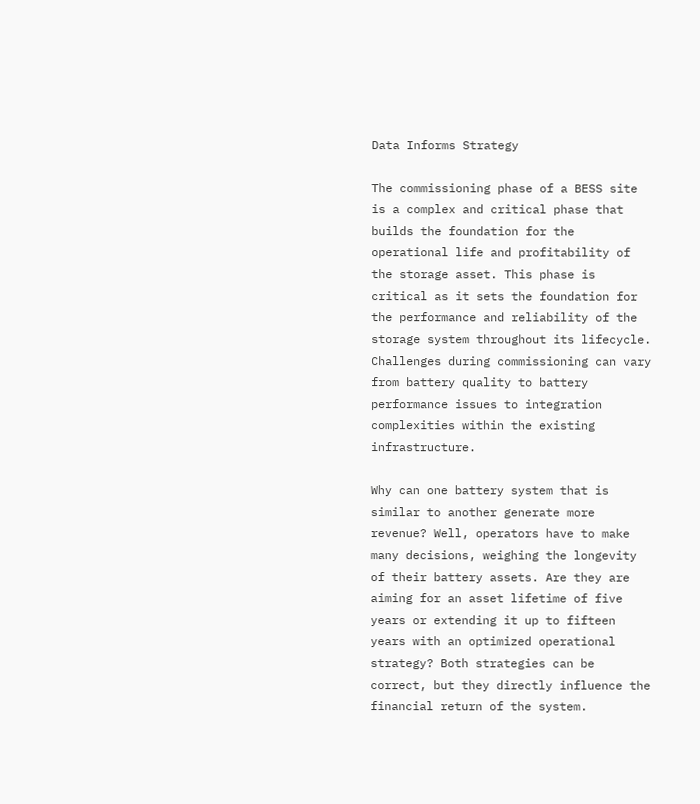Data Informs Strategy

The commissioning phase of a BESS site is a complex and critical phase that builds the foundation for the operational life and profitability of the storage asset. This phase is critical as it sets the foundation for the performance and reliability of the storage system throughout its lifecycle. Challenges during commissioning can vary from battery quality to battery performance issues to integration complexities within the existing infrastructure.

Why can one battery system that is similar to another generate more revenue? Well, operators have to make many decisions, weighing the longevity of their battery assets. Are they are aiming for an asset lifetime of five years or extending it up to fifteen years with an optimized operational strategy? Both strategies can be correct, but they directly influence the financial return of the system.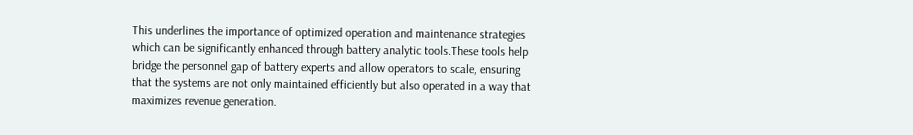This underlines the importance of optimized operation and maintenance strategies which can be significantly enhanced through battery analytic tools.These tools help bridge the personnel gap of battery experts and allow operators to scale, ensuring that the systems are not only maintained efficiently but also operated in a way that maximizes revenue generation.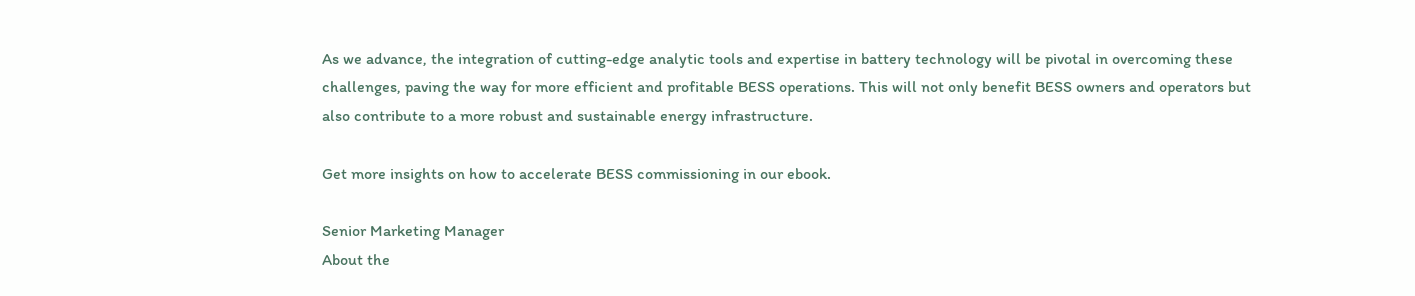As we advance, the integration of cutting-edge analytic tools and expertise in battery technology will be pivotal in overcoming these challenges, paving the way for more efficient and profitable BESS operations. This will not only benefit BESS owners and operators but also contribute to a more robust and sustainable energy infrastructure.

Get more insights on how to accelerate BESS commissioning in our ebook.

Senior Marketing Manager
About the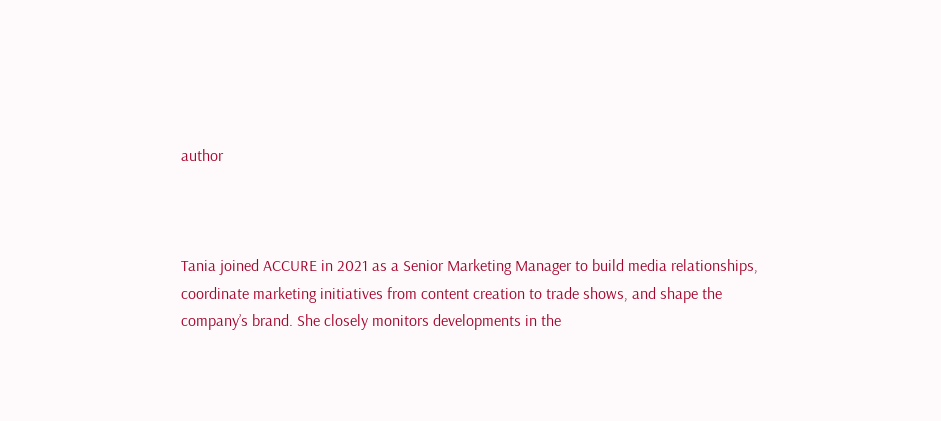author



Tania joined ACCURE in 2021 as a Senior Marketing Manager to build media relationships, coordinate marketing initiatives from content creation to trade shows, and shape the company’s brand. She closely monitors developments in the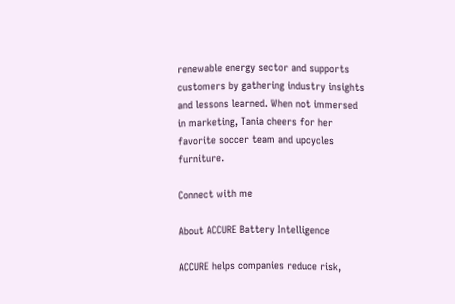renewable energy sector and supports customers by gathering industry insights and lessons learned. When not immersed in marketing, Tania cheers for her favorite soccer team and upcycles furniture.

Connect with me

About ACCURE Battery Intelligence

ACCURE helps companies reduce risk,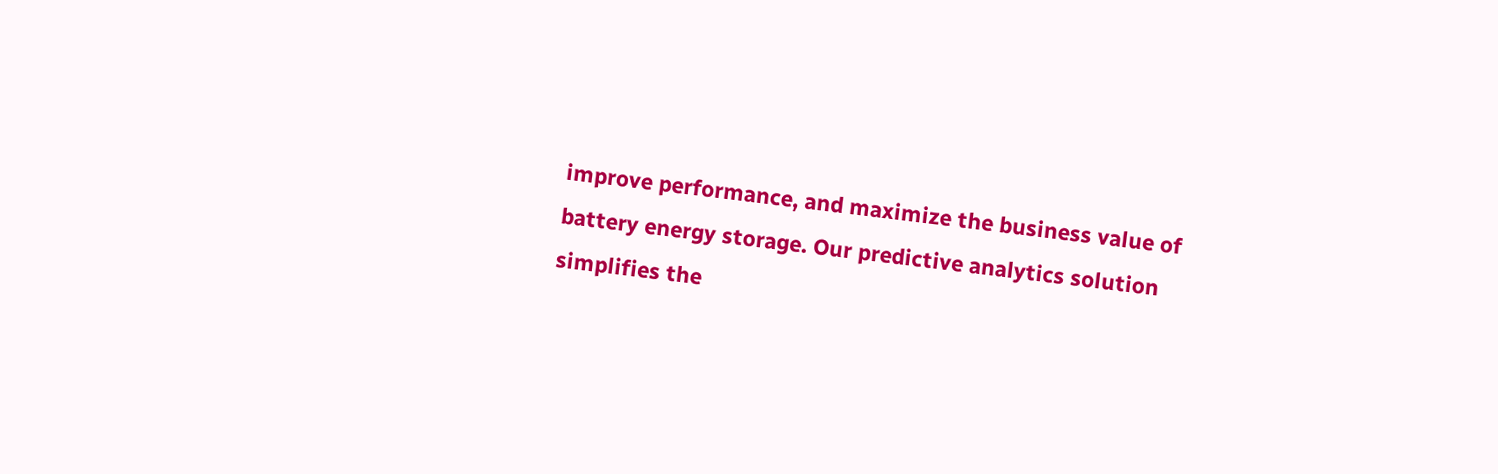improve performance, and maximize the business value of battery energy storage. Our predictive analytics solution simplifies the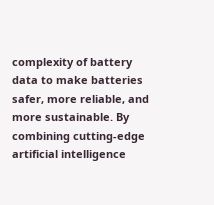complexity of battery data to make batteries safer, more reliable, and more sustainable. By combining cutting-edge artificial intelligence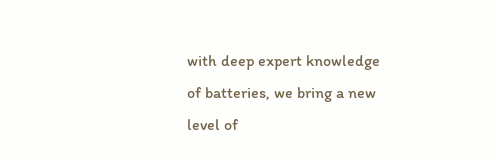with deep expert knowledge of batteries, we bring a new level of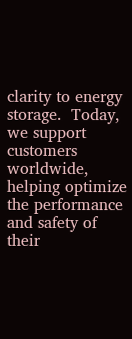clarity to energy storage.  Today, we support customers worldwide, helping optimize the performance and safety of their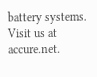battery systems. Visit us at accure.net.